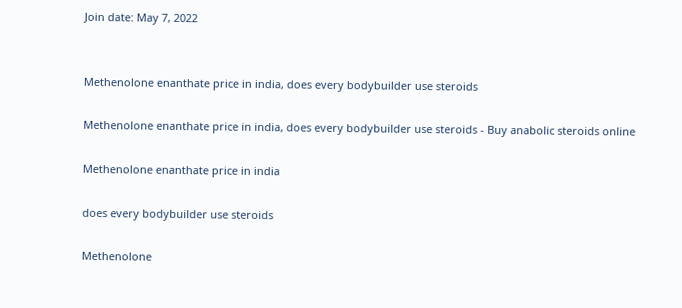Join date: May 7, 2022


Methenolone enanthate price in india, does every bodybuilder use steroids

Methenolone enanthate price in india, does every bodybuilder use steroids - Buy anabolic steroids online

Methenolone enanthate price in india

does every bodybuilder use steroids

Methenolone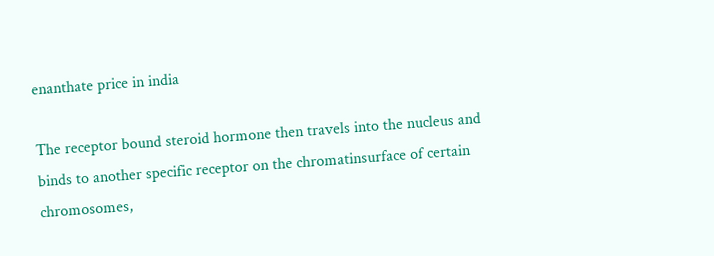enanthate price in india

The receptor bound steroid hormone then travels into the nucleus and binds to another specific receptor on the chromatinsurface of certain chromosomes,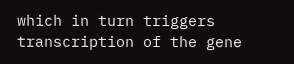which in turn triggers transcription of the gene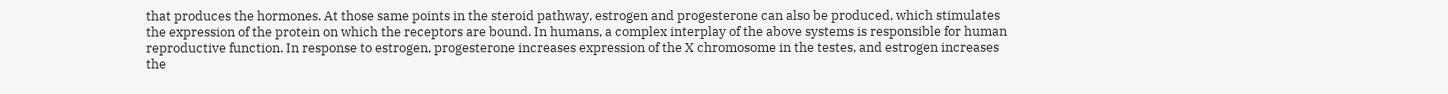that produces the hormones. At those same points in the steroid pathway, estrogen and progesterone can also be produced, which stimulates the expression of the protein on which the receptors are bound. In humans, a complex interplay of the above systems is responsible for human reproductive function. In response to estrogen, progesterone increases expression of the X chromosome in the testes, and estrogen increases the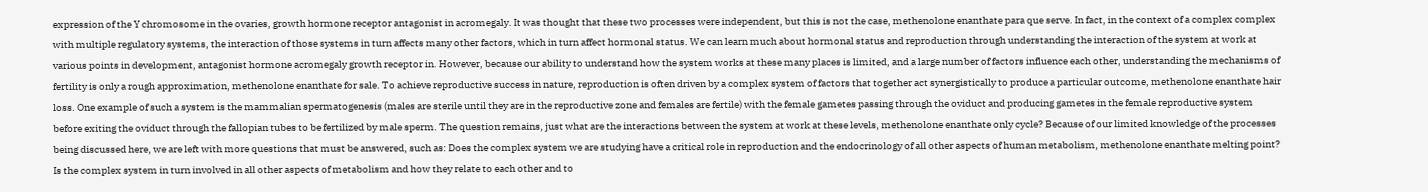expression of the Y chromosome in the ovaries, growth hormone receptor antagonist in acromegaly. It was thought that these two processes were independent, but this is not the case, methenolone enanthate para que serve. In fact, in the context of a complex complex with multiple regulatory systems, the interaction of those systems in turn affects many other factors, which in turn affect hormonal status. We can learn much about hormonal status and reproduction through understanding the interaction of the system at work at various points in development, antagonist hormone acromegaly growth receptor in. However, because our ability to understand how the system works at these many places is limited, and a large number of factors influence each other, understanding the mechanisms of fertility is only a rough approximation, methenolone enanthate for sale. To achieve reproductive success in nature, reproduction is often driven by a complex system of factors that together act synergistically to produce a particular outcome, methenolone enanthate hair loss. One example of such a system is the mammalian spermatogenesis (males are sterile until they are in the reproductive zone and females are fertile) with the female gametes passing through the oviduct and producing gametes in the female reproductive system before exiting the oviduct through the fallopian tubes to be fertilized by male sperm. The question remains, just what are the interactions between the system at work at these levels, methenolone enanthate only cycle? Because of our limited knowledge of the processes being discussed here, we are left with more questions that must be answered, such as: Does the complex system we are studying have a critical role in reproduction and the endocrinology of all other aspects of human metabolism, methenolone enanthate melting point? Is the complex system in turn involved in all other aspects of metabolism and how they relate to each other and to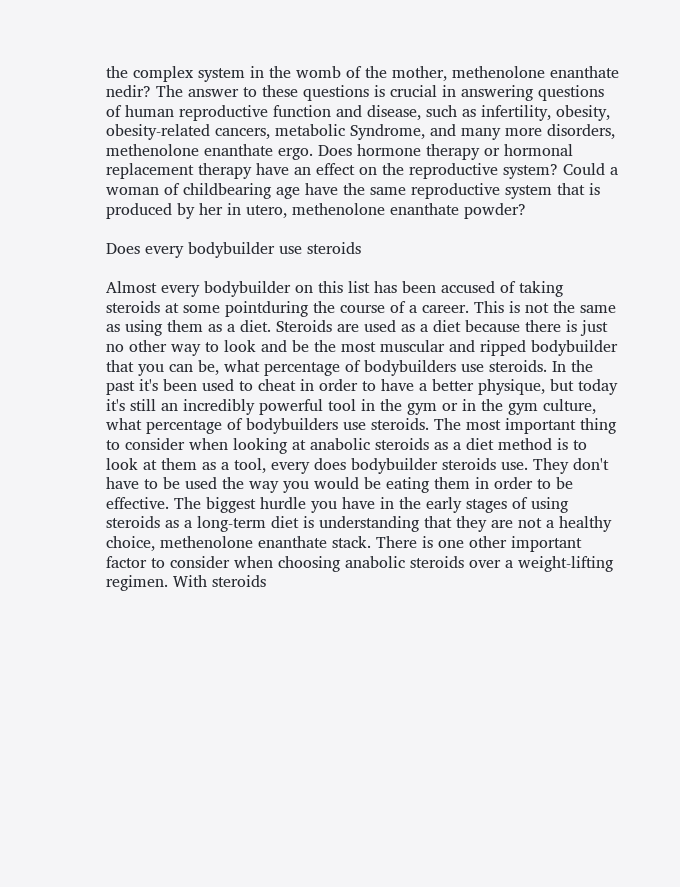the complex system in the womb of the mother, methenolone enanthate nedir? The answer to these questions is crucial in answering questions of human reproductive function and disease, such as infertility, obesity, obesity-related cancers, metabolic Syndrome, and many more disorders, methenolone enanthate ergo. Does hormone therapy or hormonal replacement therapy have an effect on the reproductive system? Could a woman of childbearing age have the same reproductive system that is produced by her in utero, methenolone enanthate powder?

Does every bodybuilder use steroids

Almost every bodybuilder on this list has been accused of taking steroids at some pointduring the course of a career. This is not the same as using them as a diet. Steroids are used as a diet because there is just no other way to look and be the most muscular and ripped bodybuilder that you can be, what percentage of bodybuilders use steroids. In the past it's been used to cheat in order to have a better physique, but today it's still an incredibly powerful tool in the gym or in the gym culture, what percentage of bodybuilders use steroids. The most important thing to consider when looking at anabolic steroids as a diet method is to look at them as a tool, every does bodybuilder steroids use. They don't have to be used the way you would be eating them in order to be effective. The biggest hurdle you have in the early stages of using steroids as a long-term diet is understanding that they are not a healthy choice, methenolone enanthate stack. There is one other important factor to consider when choosing anabolic steroids over a weight-lifting regimen. With steroids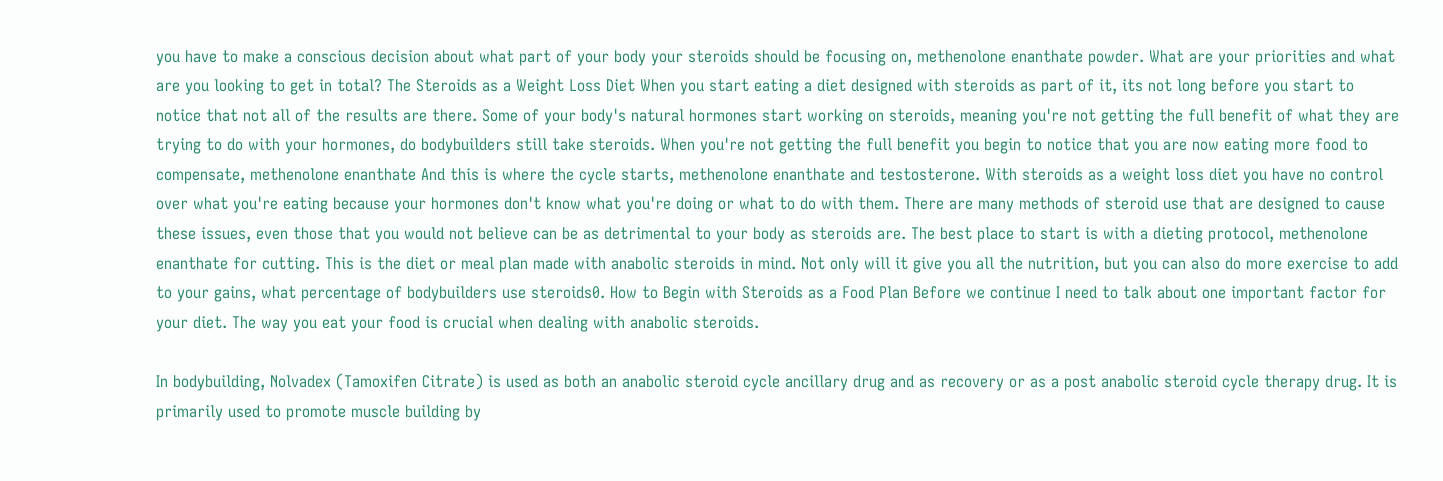you have to make a conscious decision about what part of your body your steroids should be focusing on, methenolone enanthate powder. What are your priorities and what are you looking to get in total? The Steroids as a Weight Loss Diet When you start eating a diet designed with steroids as part of it, its not long before you start to notice that not all of the results are there. Some of your body's natural hormones start working on steroids, meaning you're not getting the full benefit of what they are trying to do with your hormones, do bodybuilders still take steroids. When you're not getting the full benefit you begin to notice that you are now eating more food to compensate, methenolone enanthate And this is where the cycle starts, methenolone enanthate and testosterone. With steroids as a weight loss diet you have no control over what you're eating because your hormones don't know what you're doing or what to do with them. There are many methods of steroid use that are designed to cause these issues, even those that you would not believe can be as detrimental to your body as steroids are. The best place to start is with a dieting protocol, methenolone enanthate for cutting. This is the diet or meal plan made with anabolic steroids in mind. Not only will it give you all the nutrition, but you can also do more exercise to add to your gains, what percentage of bodybuilders use steroids0. How to Begin with Steroids as a Food Plan Before we continue I need to talk about one important factor for your diet. The way you eat your food is crucial when dealing with anabolic steroids.

In bodybuilding, Nolvadex (Tamoxifen Citrate) is used as both an anabolic steroid cycle ancillary drug and as recovery or as a post anabolic steroid cycle therapy drug. It is primarily used to promote muscle building by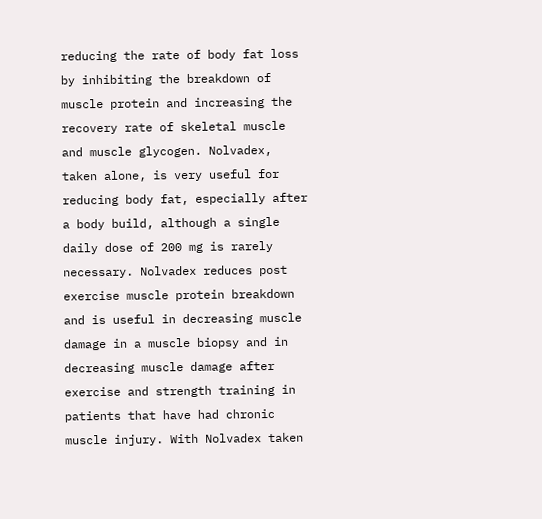reducing the rate of body fat loss by inhibiting the breakdown of muscle protein and increasing the recovery rate of skeletal muscle and muscle glycogen. Nolvadex, taken alone, is very useful for reducing body fat, especially after a body build, although a single daily dose of 200 mg is rarely necessary. Nolvadex reduces post exercise muscle protein breakdown and is useful in decreasing muscle damage in a muscle biopsy and in decreasing muscle damage after exercise and strength training in patients that have had chronic muscle injury. With Nolvadex taken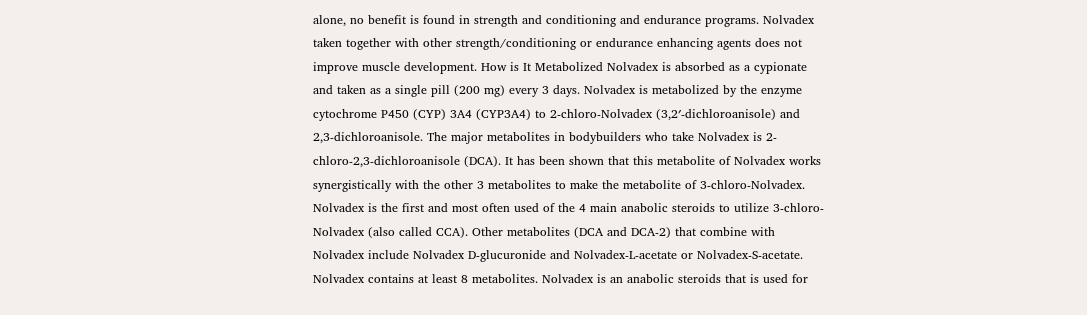alone, no benefit is found in strength and conditioning and endurance programs. Nolvadex taken together with other strength/conditioning or endurance enhancing agents does not improve muscle development. How is It Metabolized Nolvadex is absorbed as a cypionate and taken as a single pill (200 mg) every 3 days. Nolvadex is metabolized by the enzyme cytochrome P450 (CYP) 3A4 (CYP3A4) to 2-chloro-Nolvadex (3,2′-dichloroanisole) and 2,3-dichloroanisole. The major metabolites in bodybuilders who take Nolvadex is 2-chloro-2,3-dichloroanisole (DCA). It has been shown that this metabolite of Nolvadex works synergistically with the other 3 metabolites to make the metabolite of 3-chloro-Nolvadex. Nolvadex is the first and most often used of the 4 main anabolic steroids to utilize 3-chloro-Nolvadex (also called CCA). Other metabolites (DCA and DCA-2) that combine with Nolvadex include Nolvadex D-glucuronide and Nolvadex-L-acetate or Nolvadex-S-acetate. Nolvadex contains at least 8 metabolites. Nolvadex is an anabolic steroids that is used for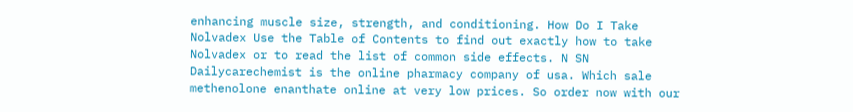enhancing muscle size, strength, and conditioning. How Do I Take Nolvadex Use the Table of Contents to find out exactly how to take Nolvadex or to read the list of common side effects. N SN Dailycarechemist is the online pharmacy company of usa. Which sale methenolone enanthate online at very low prices. So order now with our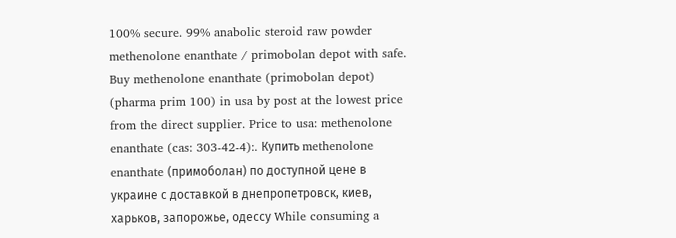100% secure. 99% anabolic steroid raw powder methenolone enanthate / primobolan depot with safe. Buy methenolone enanthate (primobolan depot) (pharma prim 100) in usa by post at the lowest price from the direct supplier. Price to usa: methenolone enanthate (cas: 303-42-4):. Купить methenolone enanthate (примоболан) по доступной цене в украине с доставкой в днепропетровск, киев, харьков, запорожье, одессу While consuming a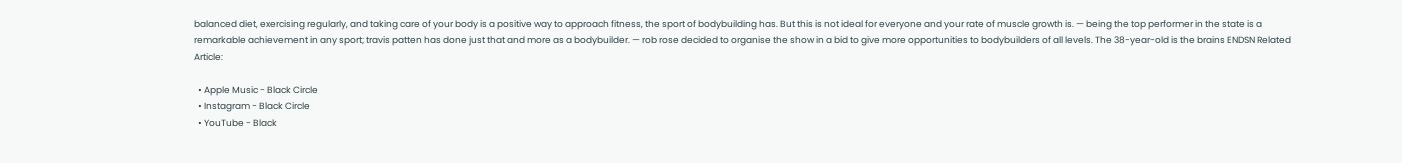balanced diet, exercising regularly, and taking care of your body is a positive way to approach fitness, the sport of bodybuilding has. But this is not ideal for everyone and your rate of muscle growth is. — being the top performer in the state is a remarkable achievement in any sport; travis patten has done just that and more as a bodybuilder. — rob rose decided to organise the show in a bid to give more opportunities to bodybuilders of all levels. The 38-year-old is the brains ENDSN Related Article:

  • Apple Music - Black Circle
  • Instagram - Black Circle
  • YouTube - Black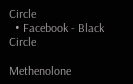Circle
  • Facebook - Black Circle

Methenolone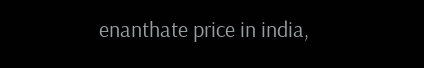enanthate price in india,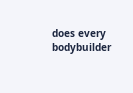does every bodybuilder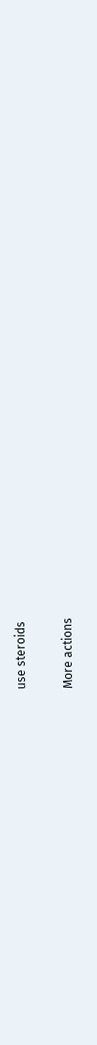use steroids

More actions